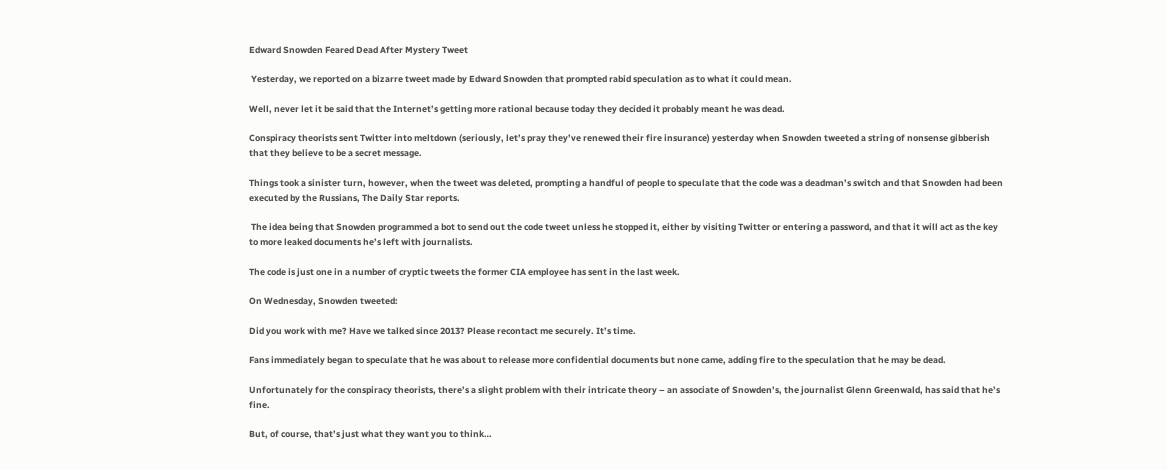Edward Snowden Feared Dead After Mystery Tweet

 Yesterday, we reported on a bizarre tweet made by Edward Snowden that prompted rabid speculation as to what it could mean.

Well, never let it be said that the Internet’s getting more rational because today they decided it probably meant he was dead.

Conspiracy theorists sent Twitter into meltdown (seriously, let’s pray they’ve renewed their fire insurance) yesterday when Snowden tweeted a string of nonsense gibberish that they believe to be a secret message.

Things took a sinister turn, however, when the tweet was deleted, prompting a handful of people to speculate that the code was a deadman’s switch and that Snowden had been executed by the Russians, The Daily Star reports.

 The idea being that Snowden programmed a bot to send out the code tweet unless he stopped it, either by visiting Twitter or entering a password, and that it will act as the key to more leaked documents he’s left with journalists.

The code is just one in a number of cryptic tweets the former CIA employee has sent in the last week.

On Wednesday, Snowden tweeted:

Did you work with me? Have we talked since 2013? Please recontact me securely. It’s time.

Fans immediately began to speculate that he was about to release more confidential documents but none came, adding fire to the speculation that he may be dead.

Unfortunately for the conspiracy theorists, there’s a slight problem with their intricate theory – an associate of Snowden’s, the journalist Glenn Greenwald, has said that he’s fine.

But, of course, that’s just what they want you to think…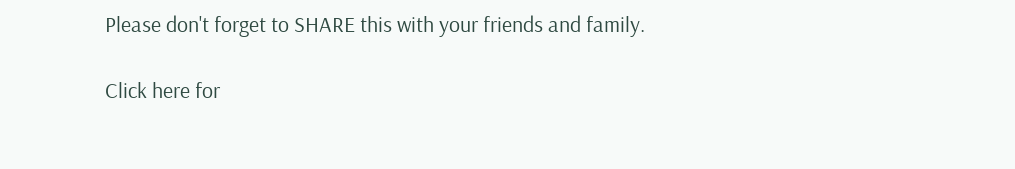Please don't forget to SHARE this with your friends and family.

Click here for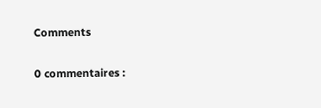Comments

0 commentaires :